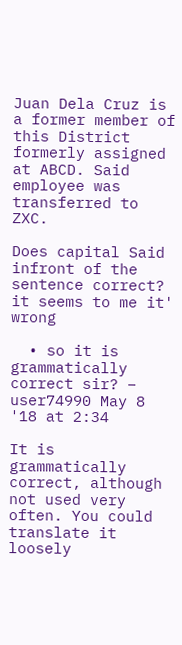Juan Dela Cruz is a former member of this District formerly assigned at ABCD. Said employee was transferred to ZXC.

Does capital Said infront of the sentence correct? it seems to me it' wrong

  • so it is grammatically correct sir? – user74990 May 8 '18 at 2:34

It is grammatically correct, although not used very often. You could translate it loosely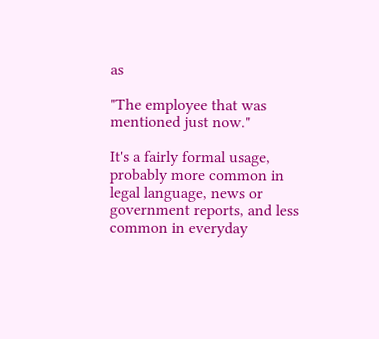as

"The employee that was mentioned just now."

It's a fairly formal usage, probably more common in legal language, news or government reports, and less common in everyday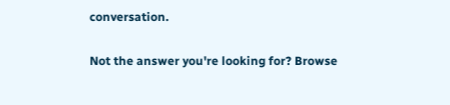conversation.

Not the answer you're looking for? Browse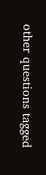other questions tagged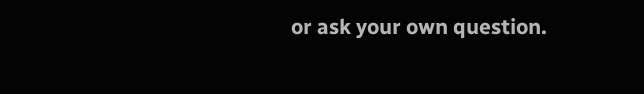or ask your own question.